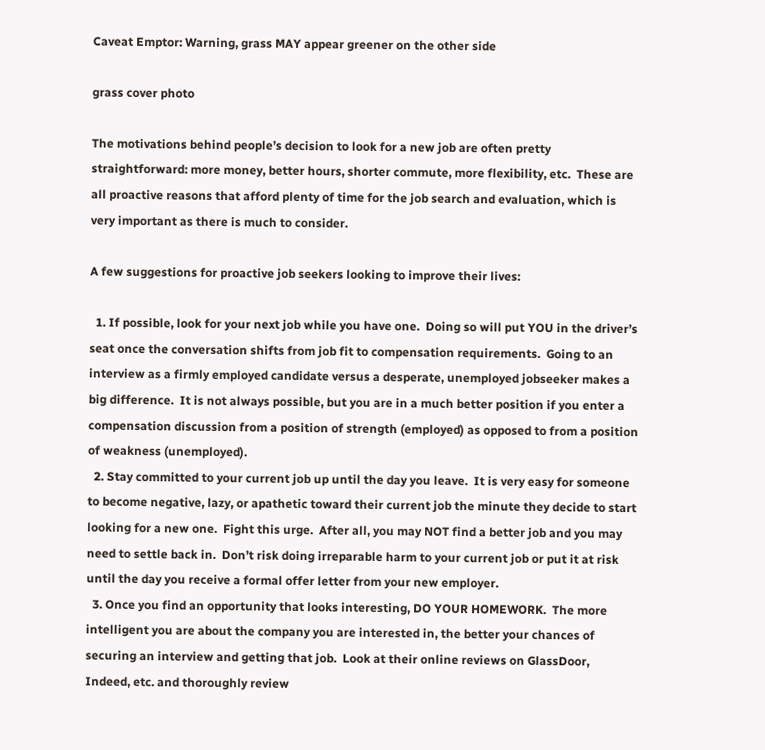Caveat Emptor: Warning, grass MAY appear greener on the other side

grass cover photo

The motivations behind people’s decision to look for a new job are often pretty straightforward: more money, better hours, shorter commute, more flexibility, etc.  These are all proactive reasons that afford plenty of time for the job search and evaluation, which is very important as there is much to consider.

A few suggestions for proactive job seekers looking to improve their lives:

  1. If possible, look for your next job while you have one.  Doing so will put YOU in the driver’s seat once the conversation shifts from job fit to compensation requirements.  Going to an interview as a firmly employed candidate versus a desperate, unemployed jobseeker makes a big difference.  It is not always possible, but you are in a much better position if you enter a compensation discussion from a position of strength (employed) as opposed to from a position of weakness (unemployed).
  2. Stay committed to your current job up until the day you leave.  It is very easy for someone to become negative, lazy, or apathetic toward their current job the minute they decide to start looking for a new one.  Fight this urge.  After all, you may NOT find a better job and you may need to settle back in.  Don’t risk doing irreparable harm to your current job or put it at risk until the day you receive a formal offer letter from your new employer.
  3. Once you find an opportunity that looks interesting, DO YOUR HOMEWORK.  The more intelligent you are about the company you are interested in, the better your chances of securing an interview and getting that job.  Look at their online reviews on GlassDoor, Indeed, etc. and thoroughly review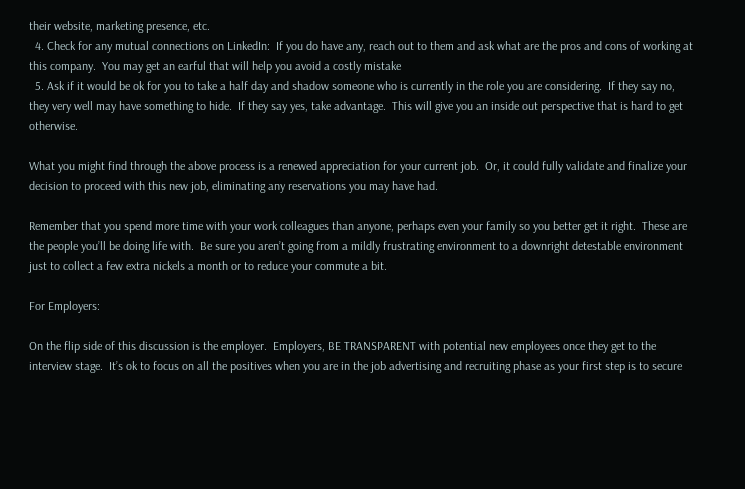their website, marketing presence, etc.
  4. Check for any mutual connections on LinkedIn:  If you do have any, reach out to them and ask what are the pros and cons of working at this company.  You may get an earful that will help you avoid a costly mistake
  5. Ask if it would be ok for you to take a half day and shadow someone who is currently in the role you are considering.  If they say no, they very well may have something to hide.  If they say yes, take advantage.  This will give you an inside out perspective that is hard to get otherwise.

What you might find through the above process is a renewed appreciation for your current job.  Or, it could fully validate and finalize your decision to proceed with this new job, eliminating any reservations you may have had.

Remember that you spend more time with your work colleagues than anyone, perhaps even your family so you better get it right.  These are the people you’ll be doing life with.  Be sure you aren’t going from a mildly frustrating environment to a downright detestable environment just to collect a few extra nickels a month or to reduce your commute a bit.

For Employers:

On the flip side of this discussion is the employer.  Employers, BE TRANSPARENT with potential new employees once they get to the interview stage.  It’s ok to focus on all the positives when you are in the job advertising and recruiting phase as your first step is to secure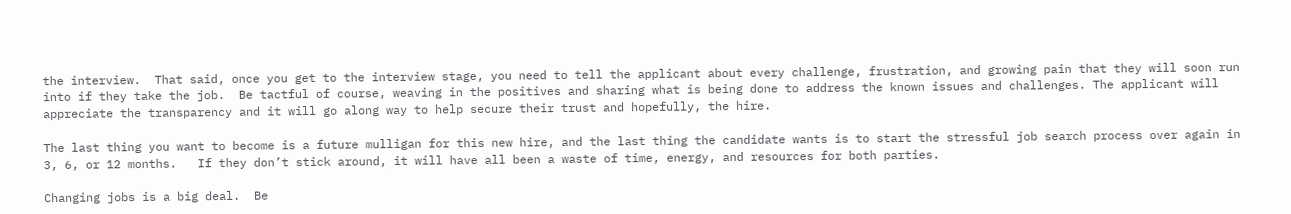the interview.  That said, once you get to the interview stage, you need to tell the applicant about every challenge, frustration, and growing pain that they will soon run into if they take the job.  Be tactful of course, weaving in the positives and sharing what is being done to address the known issues and challenges. The applicant will appreciate the transparency and it will go along way to help secure their trust and hopefully, the hire.

The last thing you want to become is a future mulligan for this new hire, and the last thing the candidate wants is to start the stressful job search process over again in 3, 6, or 12 months.   If they don’t stick around, it will have all been a waste of time, energy, and resources for both parties.

Changing jobs is a big deal.  Be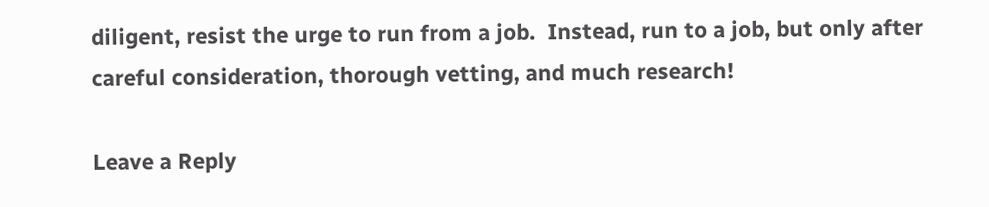diligent, resist the urge to run from a job.  Instead, run to a job, but only after careful consideration, thorough vetting, and much research!

Leave a Reply